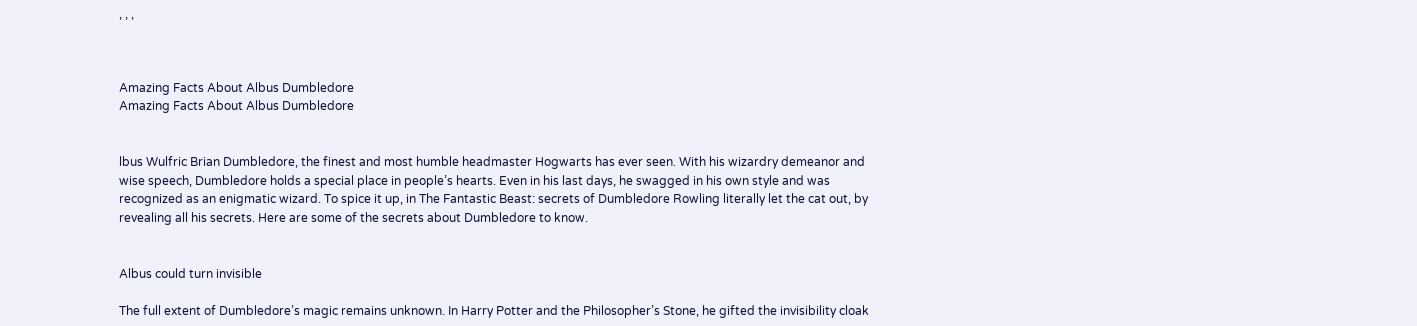, , ,



Amazing Facts About Albus Dumbledore
Amazing Facts About Albus Dumbledore


lbus Wulfric Brian Dumbledore, the finest and most humble headmaster Hogwarts has ever seen. With his wizardry demeanor and wise speech, Dumbledore holds a special place in people’s hearts. Even in his last days, he swagged in his own style and was recognized as an enigmatic wizard. To spice it up, in The Fantastic Beast: secrets of Dumbledore Rowling literally let the cat out, by revealing all his secrets. Here are some of the secrets about Dumbledore to know.


Albus could turn invisible

The full extent of Dumbledore’s magic remains unknown. In Harry Potter and the Philosopher’s Stone, he gifted the invisibility cloak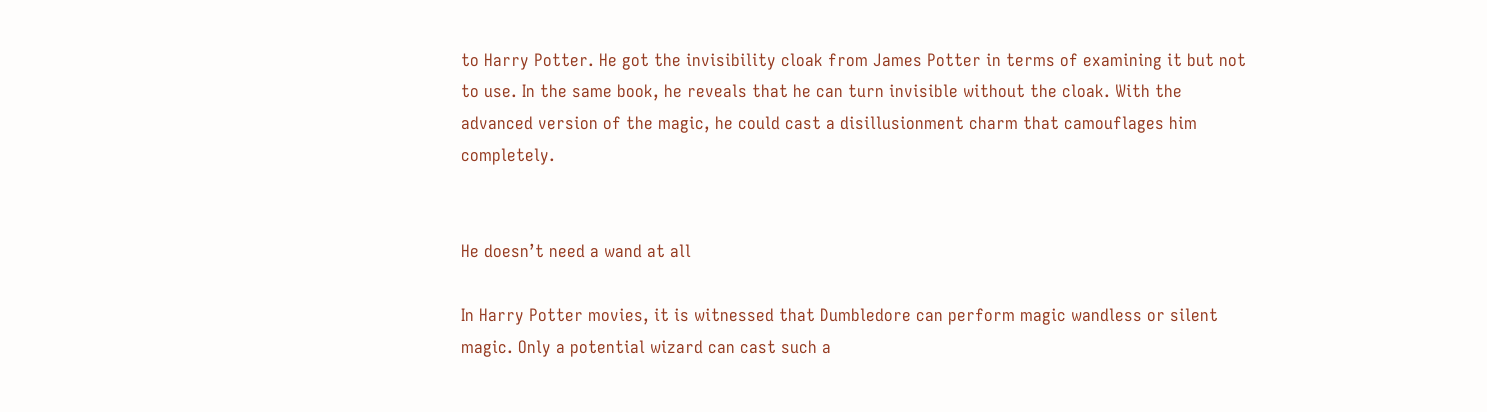to Harry Potter. He got the invisibility cloak from James Potter in terms of examining it but not to use. In the same book, he reveals that he can turn invisible without the cloak. With the advanced version of the magic, he could cast a disillusionment charm that camouflages him completely.


He doesn’t need a wand at all

In Harry Potter movies, it is witnessed that Dumbledore can perform magic wandless or silent magic. Only a potential wizard can cast such a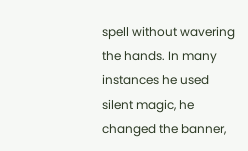spell without wavering the hands. In many instances he used silent magic, he changed the banner,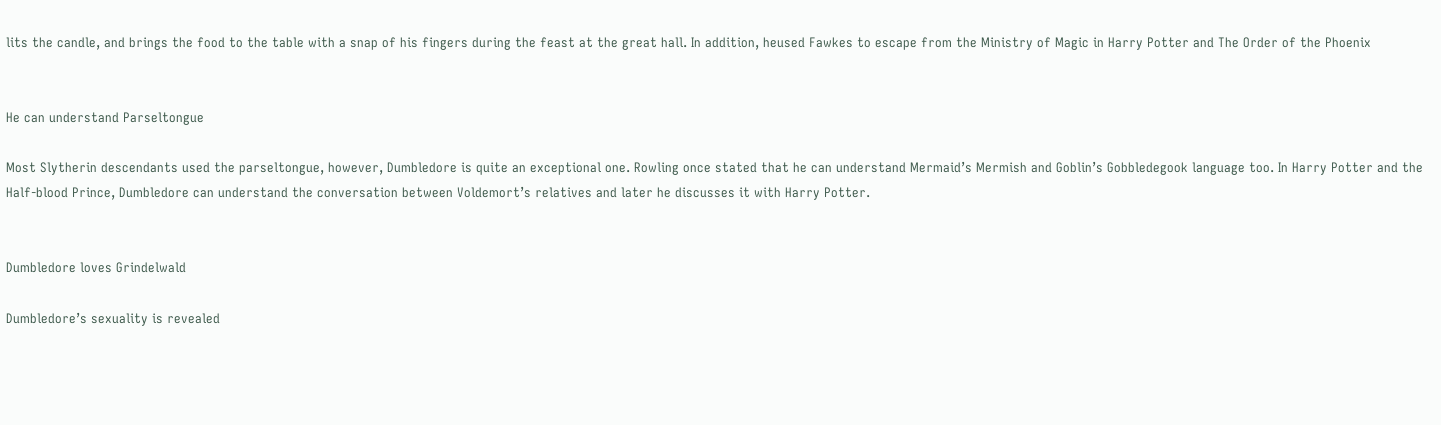lits the candle, and brings the food to the table with a snap of his fingers during the feast at the great hall. In addition, heused Fawkes to escape from the Ministry of Magic in Harry Potter and The Order of the Phoenix


He can understand Parseltongue

Most Slytherin descendants used the parseltongue, however, Dumbledore is quite an exceptional one. Rowling once stated that he can understand Mermaid’s Mermish and Goblin’s Gobbledegook language too. In Harry Potter and the Half-blood Prince, Dumbledore can understand the conversation between Voldemort’s relatives and later he discusses it with Harry Potter.


Dumbledore loves Grindelwald

Dumbledore’s sexuality is revealed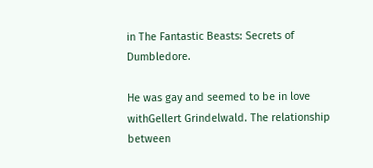in The Fantastic Beasts: Secrets of Dumbledore.

He was gay and seemed to be in love withGellert Grindelwald. The relationship between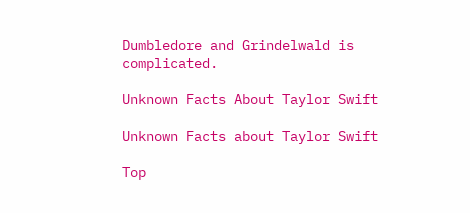Dumbledore and Grindelwald is complicated.

Unknown Facts About Taylor Swift

Unknown Facts about Taylor Swift

Top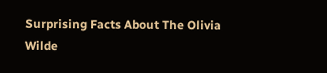Surprising Facts About The Olivia Wilde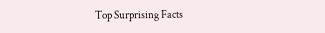Top Surprising Facts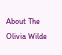About The Olivia Wilde